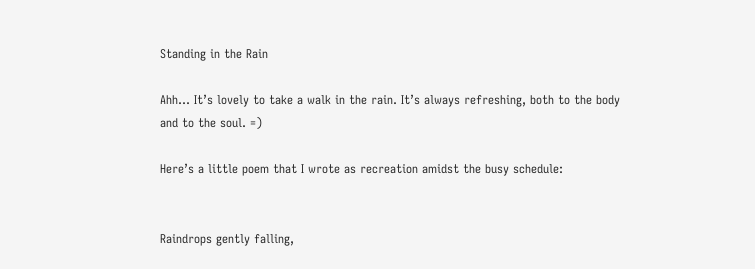Standing in the Rain

Ahh… It’s lovely to take a walk in the rain. It’s always refreshing, both to the body and to the soul. =)

Here’s a little poem that I wrote as recreation amidst the busy schedule:


Raindrops gently falling,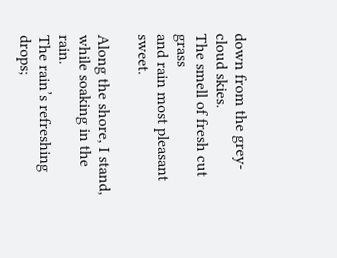down from the grey-cloud skies.
The smell of fresh cut grass
and rain most pleasant sweet.

Along the shore, I stand,
while soaking in the rain.
The rain’s refreshing drops;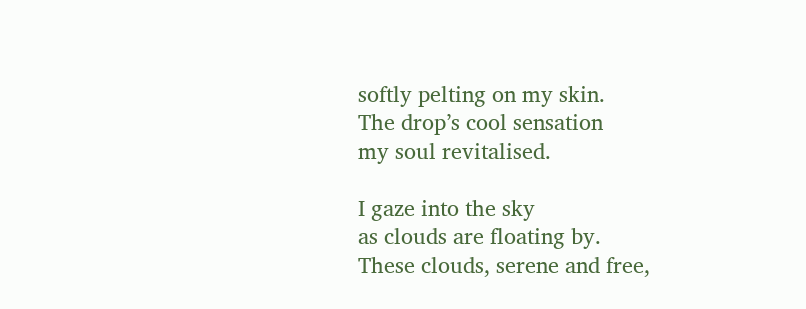softly pelting on my skin.
The drop’s cool sensation
my soul revitalised.

I gaze into the sky
as clouds are floating by.
These clouds, serene and free,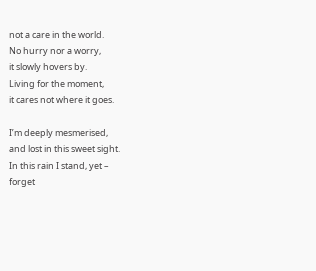not a care in the world.
No hurry nor a worry,
it slowly hovers by.
Living for the moment,
it cares not where it goes.

I’m deeply mesmerised,
and lost in this sweet sight.
In this rain I stand, yet –
forget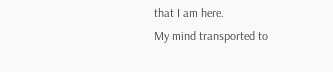that I am here.
My mind transported to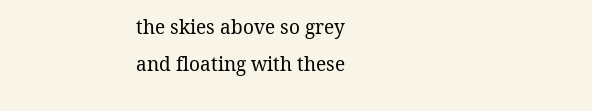the skies above so grey
and floating with these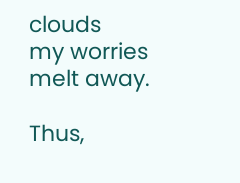clouds
my worries melt away.

Thus,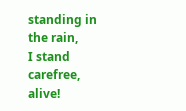standing in the rain,
I stand carefree, alive!